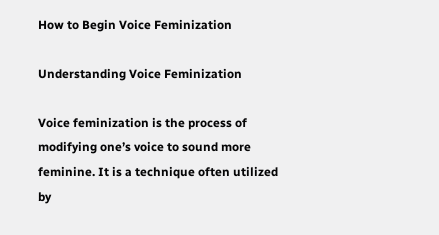How to Begin Voice Feminization

Understanding Voice Feminization

Voice feminization is the process of modifying one’s voice to sound more feminine. It is a technique often utilized by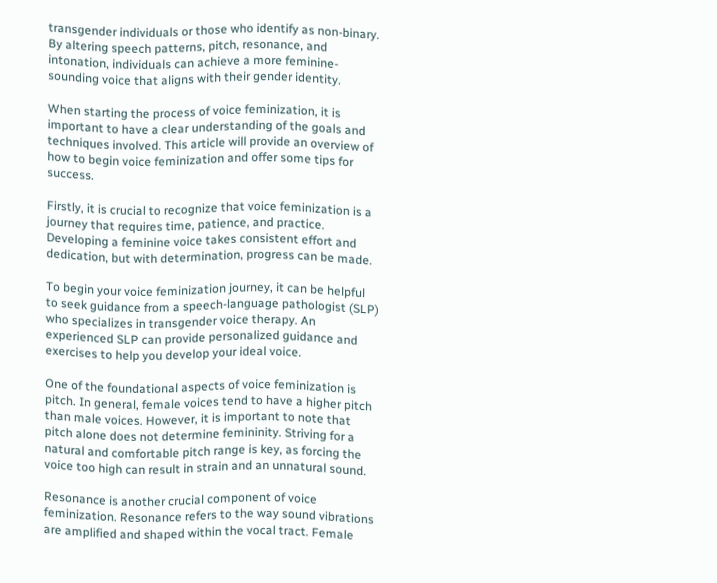transgender individuals or those who identify as non-binary. By altering speech patterns, pitch, resonance, and intonation, individuals can achieve a more feminine-sounding voice that aligns with their gender identity.

When starting the process of voice feminization, it is important to have a clear understanding of the goals and techniques involved. This article will provide an overview of how to begin voice feminization and offer some tips for success.

Firstly, it is crucial to recognize that voice feminization is a journey that requires time, patience, and practice. Developing a feminine voice takes consistent effort and dedication, but with determination, progress can be made.

To begin your voice feminization journey, it can be helpful to seek guidance from a speech-language pathologist (SLP) who specializes in transgender voice therapy. An experienced SLP can provide personalized guidance and exercises to help you develop your ideal voice.

One of the foundational aspects of voice feminization is pitch. In general, female voices tend to have a higher pitch than male voices. However, it is important to note that pitch alone does not determine femininity. Striving for a natural and comfortable pitch range is key, as forcing the voice too high can result in strain and an unnatural sound.

Resonance is another crucial component of voice feminization. Resonance refers to the way sound vibrations are amplified and shaped within the vocal tract. Female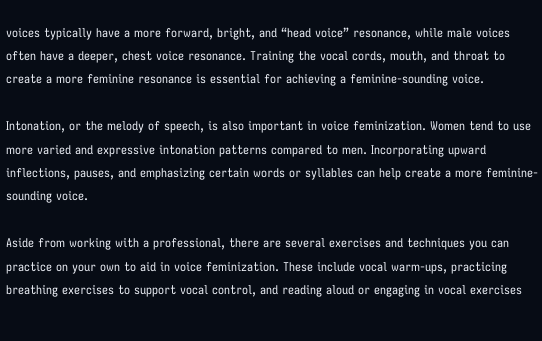voices typically have a more forward, bright, and “head voice” resonance, while male voices often have a deeper, chest voice resonance. Training the vocal cords, mouth, and throat to create a more feminine resonance is essential for achieving a feminine-sounding voice.

Intonation, or the melody of speech, is also important in voice feminization. Women tend to use more varied and expressive intonation patterns compared to men. Incorporating upward inflections, pauses, and emphasizing certain words or syllables can help create a more feminine-sounding voice.

Aside from working with a professional, there are several exercises and techniques you can practice on your own to aid in voice feminization. These include vocal warm-ups, practicing breathing exercises to support vocal control, and reading aloud or engaging in vocal exercises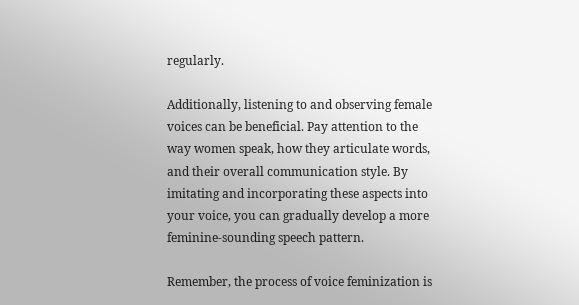regularly.

Additionally, listening to and observing female voices can be beneficial. Pay attention to the way women speak, how they articulate words, and their overall communication style. By imitating and incorporating these aspects into your voice, you can gradually develop a more feminine-sounding speech pattern.

Remember, the process of voice feminization is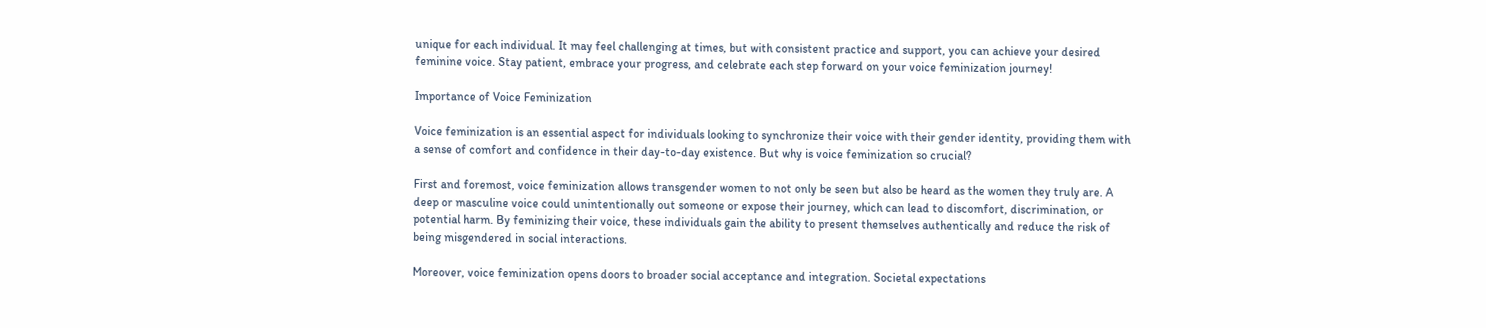unique for each individual. It may feel challenging at times, but with consistent practice and support, you can achieve your desired feminine voice. Stay patient, embrace your progress, and celebrate each step forward on your voice feminization journey!

Importance of Voice Feminization

Voice feminization is an essential aspect for individuals looking to synchronize their voice with their gender identity, providing them with a sense of comfort and confidence in their day-to-day existence. But why is voice feminization so crucial?

First and foremost, voice feminization allows transgender women to not only be seen but also be heard as the women they truly are. A deep or masculine voice could unintentionally out someone or expose their journey, which can lead to discomfort, discrimination, or potential harm. By feminizing their voice, these individuals gain the ability to present themselves authentically and reduce the risk of being misgendered in social interactions.

Moreover, voice feminization opens doors to broader social acceptance and integration. Societal expectations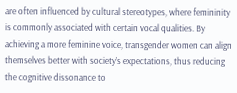are often influenced by cultural stereotypes, where femininity is commonly associated with certain vocal qualities. By achieving a more feminine voice, transgender women can align themselves better with society’s expectations, thus reducing the cognitive dissonance to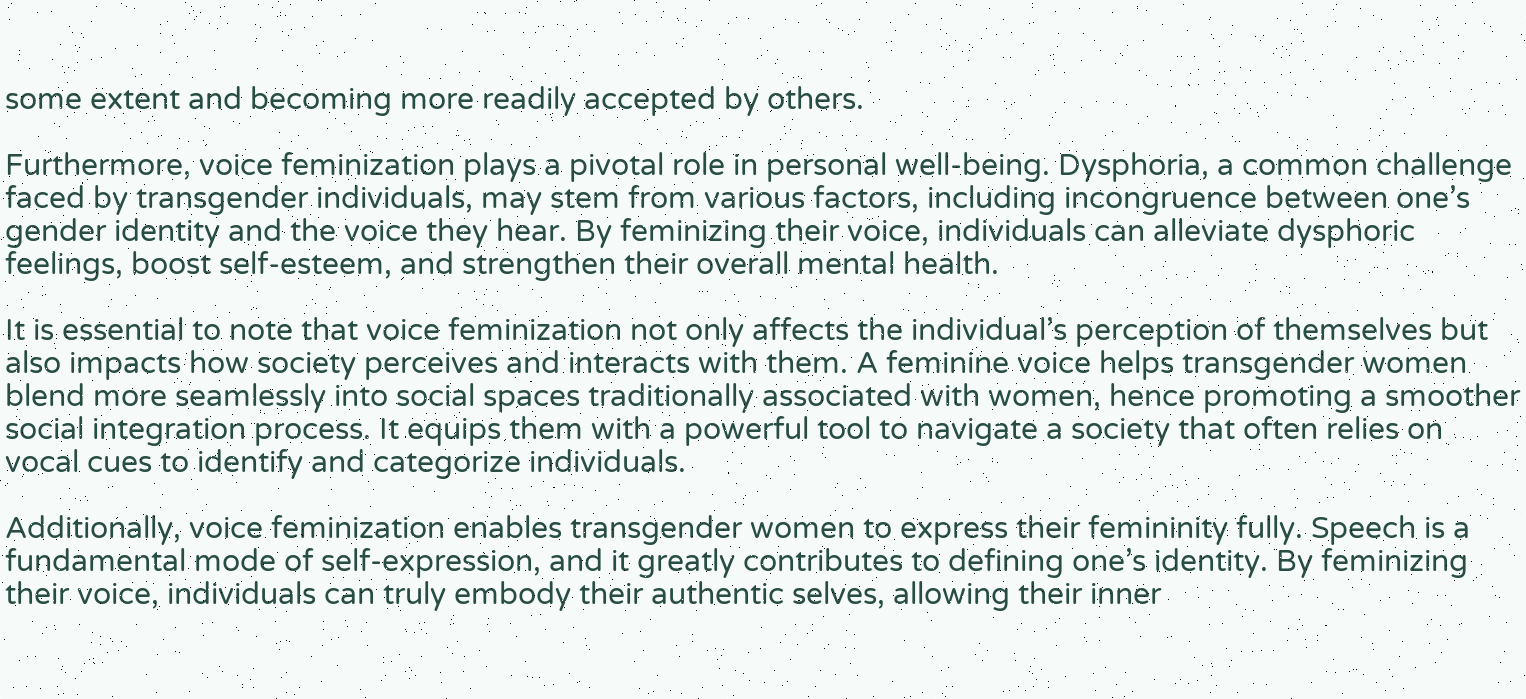some extent and becoming more readily accepted by others.

Furthermore, voice feminization plays a pivotal role in personal well-being. Dysphoria, a common challenge faced by transgender individuals, may stem from various factors, including incongruence between one’s gender identity and the voice they hear. By feminizing their voice, individuals can alleviate dysphoric feelings, boost self-esteem, and strengthen their overall mental health.

It is essential to note that voice feminization not only affects the individual’s perception of themselves but also impacts how society perceives and interacts with them. A feminine voice helps transgender women blend more seamlessly into social spaces traditionally associated with women, hence promoting a smoother social integration process. It equips them with a powerful tool to navigate a society that often relies on vocal cues to identify and categorize individuals.

Additionally, voice feminization enables transgender women to express their femininity fully. Speech is a fundamental mode of self-expression, and it greatly contributes to defining one’s identity. By feminizing their voice, individuals can truly embody their authentic selves, allowing their inner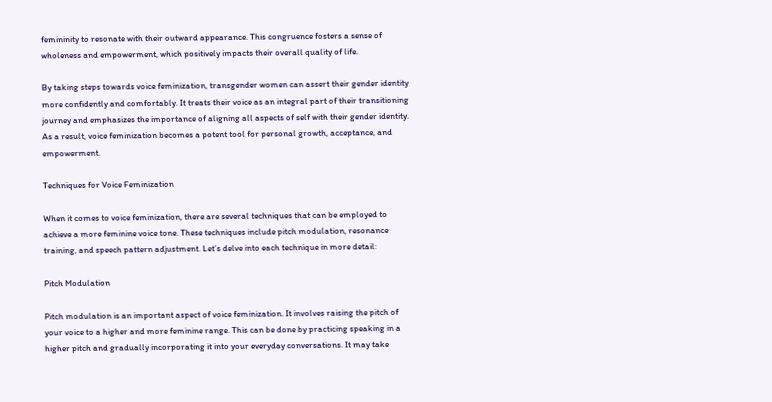femininity to resonate with their outward appearance. This congruence fosters a sense of wholeness and empowerment, which positively impacts their overall quality of life.

By taking steps towards voice feminization, transgender women can assert their gender identity more confidently and comfortably. It treats their voice as an integral part of their transitioning journey and emphasizes the importance of aligning all aspects of self with their gender identity. As a result, voice feminization becomes a potent tool for personal growth, acceptance, and empowerment.

Techniques for Voice Feminization

When it comes to voice feminization, there are several techniques that can be employed to achieve a more feminine voice tone. These techniques include pitch modulation, resonance training, and speech pattern adjustment. Let’s delve into each technique in more detail:

Pitch Modulation

Pitch modulation is an important aspect of voice feminization. It involves raising the pitch of your voice to a higher and more feminine range. This can be done by practicing speaking in a higher pitch and gradually incorporating it into your everyday conversations. It may take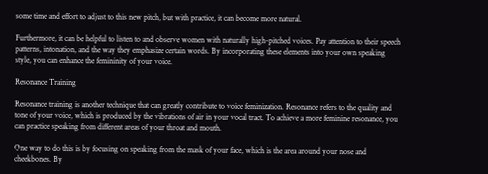some time and effort to adjust to this new pitch, but with practice, it can become more natural.

Furthermore, it can be helpful to listen to and observe women with naturally high-pitched voices. Pay attention to their speech patterns, intonation, and the way they emphasize certain words. By incorporating these elements into your own speaking style, you can enhance the femininity of your voice.

Resonance Training

Resonance training is another technique that can greatly contribute to voice feminization. Resonance refers to the quality and tone of your voice, which is produced by the vibrations of air in your vocal tract. To achieve a more feminine resonance, you can practice speaking from different areas of your throat and mouth.

One way to do this is by focusing on speaking from the mask of your face, which is the area around your nose and cheekbones. By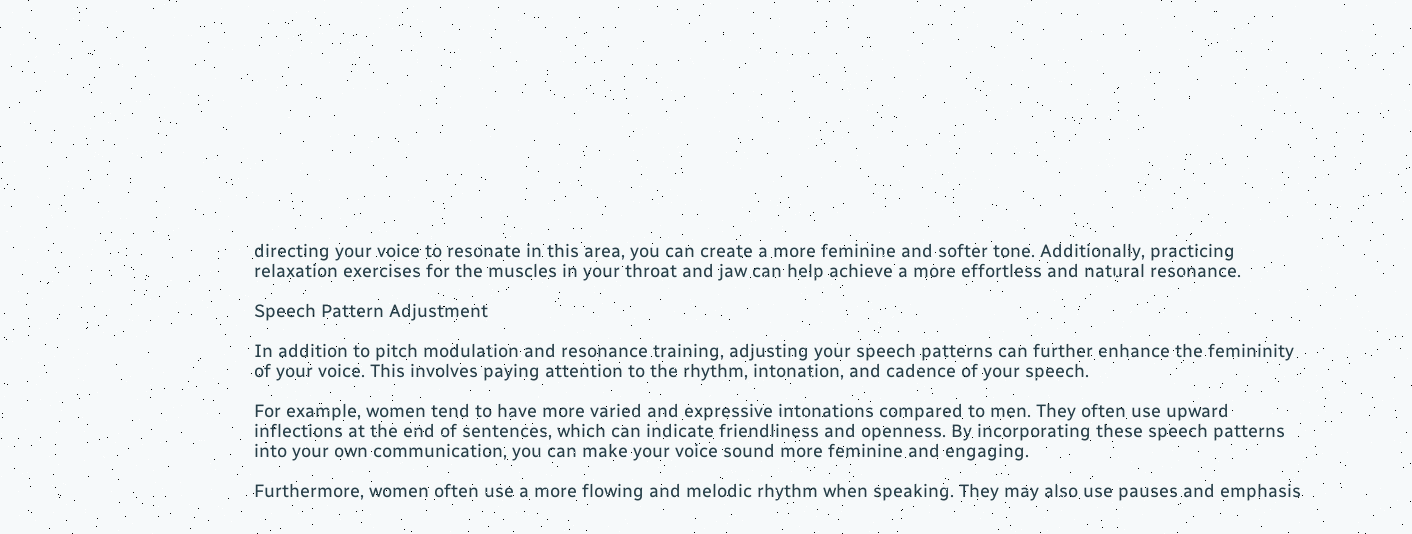directing your voice to resonate in this area, you can create a more feminine and softer tone. Additionally, practicing relaxation exercises for the muscles in your throat and jaw can help achieve a more effortless and natural resonance.

Speech Pattern Adjustment

In addition to pitch modulation and resonance training, adjusting your speech patterns can further enhance the femininity of your voice. This involves paying attention to the rhythm, intonation, and cadence of your speech.

For example, women tend to have more varied and expressive intonations compared to men. They often use upward inflections at the end of sentences, which can indicate friendliness and openness. By incorporating these speech patterns into your own communication, you can make your voice sound more feminine and engaging.

Furthermore, women often use a more flowing and melodic rhythm when speaking. They may also use pauses and emphasis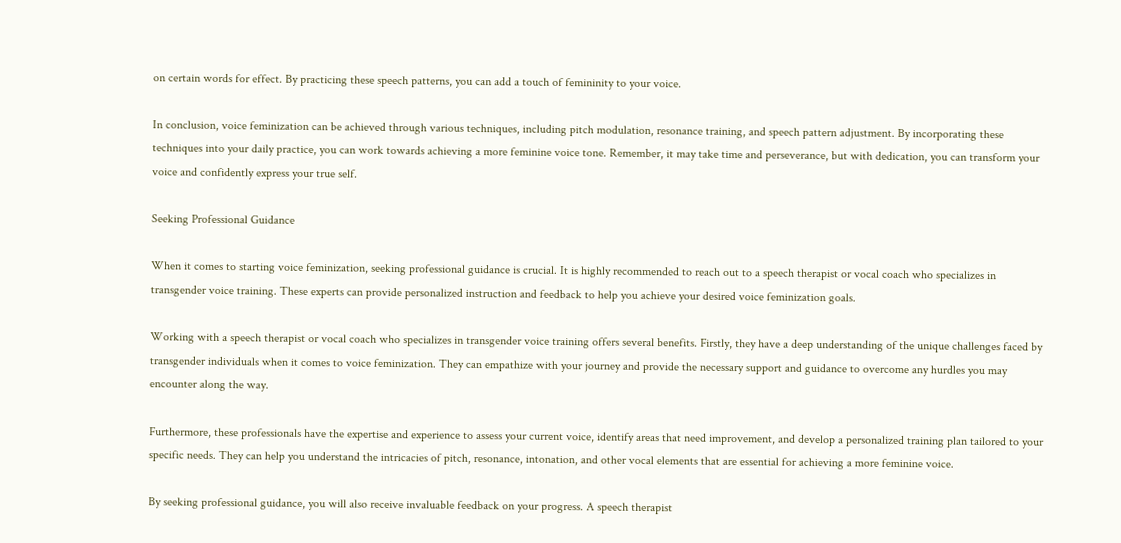on certain words for effect. By practicing these speech patterns, you can add a touch of femininity to your voice.

In conclusion, voice feminization can be achieved through various techniques, including pitch modulation, resonance training, and speech pattern adjustment. By incorporating these techniques into your daily practice, you can work towards achieving a more feminine voice tone. Remember, it may take time and perseverance, but with dedication, you can transform your voice and confidently express your true self.

Seeking Professional Guidance

When it comes to starting voice feminization, seeking professional guidance is crucial. It is highly recommended to reach out to a speech therapist or vocal coach who specializes in transgender voice training. These experts can provide personalized instruction and feedback to help you achieve your desired voice feminization goals.

Working with a speech therapist or vocal coach who specializes in transgender voice training offers several benefits. Firstly, they have a deep understanding of the unique challenges faced by transgender individuals when it comes to voice feminization. They can empathize with your journey and provide the necessary support and guidance to overcome any hurdles you may encounter along the way.

Furthermore, these professionals have the expertise and experience to assess your current voice, identify areas that need improvement, and develop a personalized training plan tailored to your specific needs. They can help you understand the intricacies of pitch, resonance, intonation, and other vocal elements that are essential for achieving a more feminine voice.

By seeking professional guidance, you will also receive invaluable feedback on your progress. A speech therapist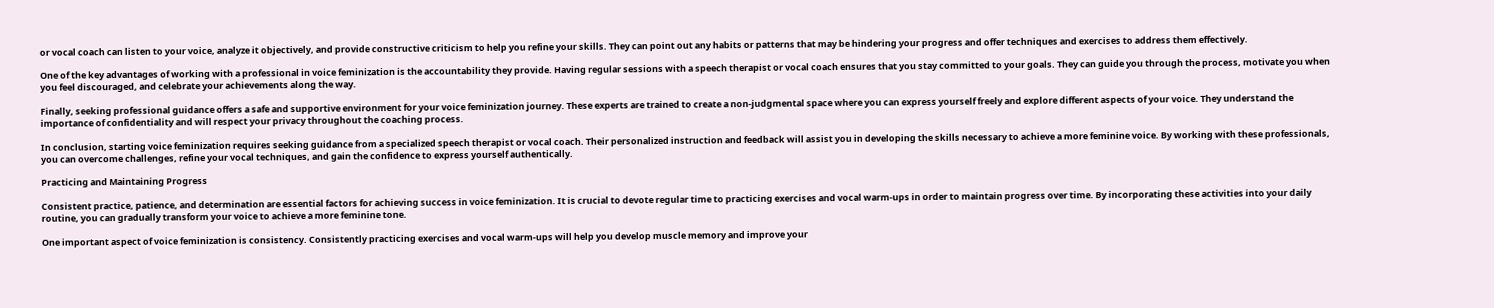or vocal coach can listen to your voice, analyze it objectively, and provide constructive criticism to help you refine your skills. They can point out any habits or patterns that may be hindering your progress and offer techniques and exercises to address them effectively.

One of the key advantages of working with a professional in voice feminization is the accountability they provide. Having regular sessions with a speech therapist or vocal coach ensures that you stay committed to your goals. They can guide you through the process, motivate you when you feel discouraged, and celebrate your achievements along the way.

Finally, seeking professional guidance offers a safe and supportive environment for your voice feminization journey. These experts are trained to create a non-judgmental space where you can express yourself freely and explore different aspects of your voice. They understand the importance of confidentiality and will respect your privacy throughout the coaching process.

In conclusion, starting voice feminization requires seeking guidance from a specialized speech therapist or vocal coach. Their personalized instruction and feedback will assist you in developing the skills necessary to achieve a more feminine voice. By working with these professionals, you can overcome challenges, refine your vocal techniques, and gain the confidence to express yourself authentically.

Practicing and Maintaining Progress

Consistent practice, patience, and determination are essential factors for achieving success in voice feminization. It is crucial to devote regular time to practicing exercises and vocal warm-ups in order to maintain progress over time. By incorporating these activities into your daily routine, you can gradually transform your voice to achieve a more feminine tone.

One important aspect of voice feminization is consistency. Consistently practicing exercises and vocal warm-ups will help you develop muscle memory and improve your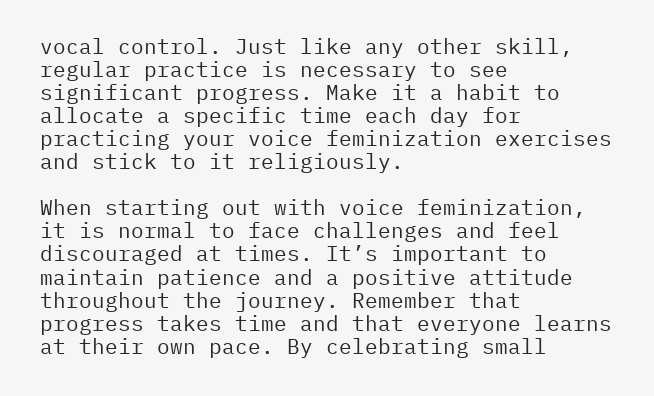vocal control. Just like any other skill, regular practice is necessary to see significant progress. Make it a habit to allocate a specific time each day for practicing your voice feminization exercises and stick to it religiously.

When starting out with voice feminization, it is normal to face challenges and feel discouraged at times. It’s important to maintain patience and a positive attitude throughout the journey. Remember that progress takes time and that everyone learns at their own pace. By celebrating small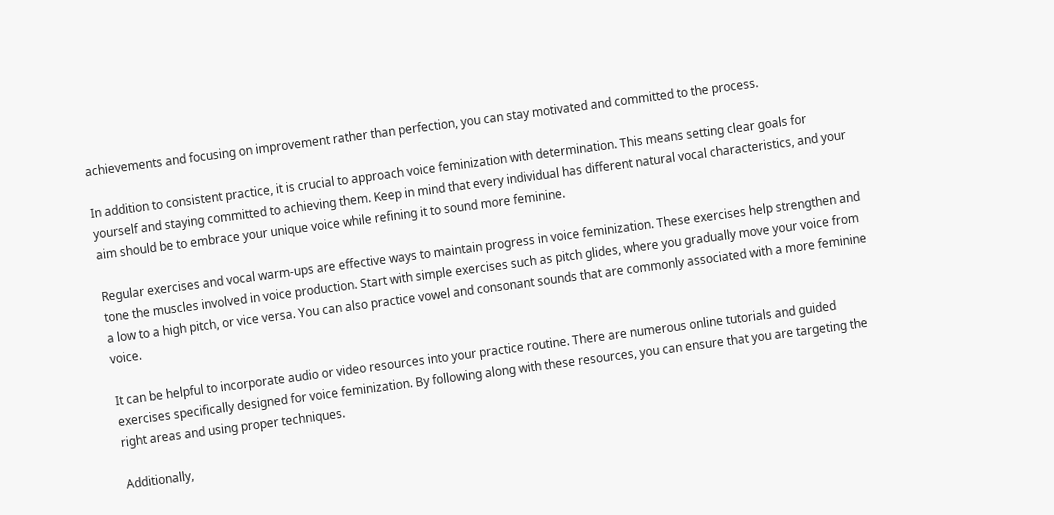achievements and focusing on improvement rather than perfection, you can stay motivated and committed to the process.

In addition to consistent practice, it is crucial to approach voice feminization with determination. This means setting clear goals for yourself and staying committed to achieving them. Keep in mind that every individual has different natural vocal characteristics, and your aim should be to embrace your unique voice while refining it to sound more feminine.

Regular exercises and vocal warm-ups are effective ways to maintain progress in voice feminization. These exercises help strengthen and tone the muscles involved in voice production. Start with simple exercises such as pitch glides, where you gradually move your voice from a low to a high pitch, or vice versa. You can also practice vowel and consonant sounds that are commonly associated with a more feminine voice.

It can be helpful to incorporate audio or video resources into your practice routine. There are numerous online tutorials and guided exercises specifically designed for voice feminization. By following along with these resources, you can ensure that you are targeting the right areas and using proper techniques.

Additionally,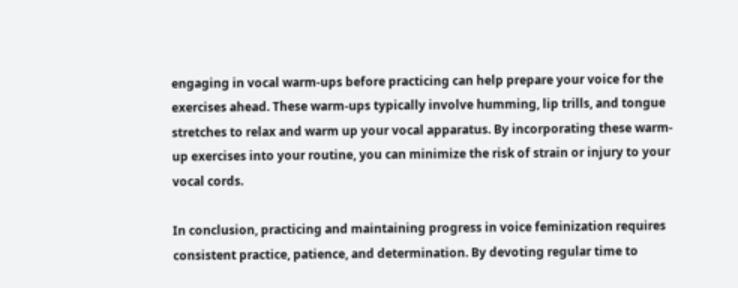engaging in vocal warm-ups before practicing can help prepare your voice for the exercises ahead. These warm-ups typically involve humming, lip trills, and tongue stretches to relax and warm up your vocal apparatus. By incorporating these warm-up exercises into your routine, you can minimize the risk of strain or injury to your vocal cords.

In conclusion, practicing and maintaining progress in voice feminization requires consistent practice, patience, and determination. By devoting regular time to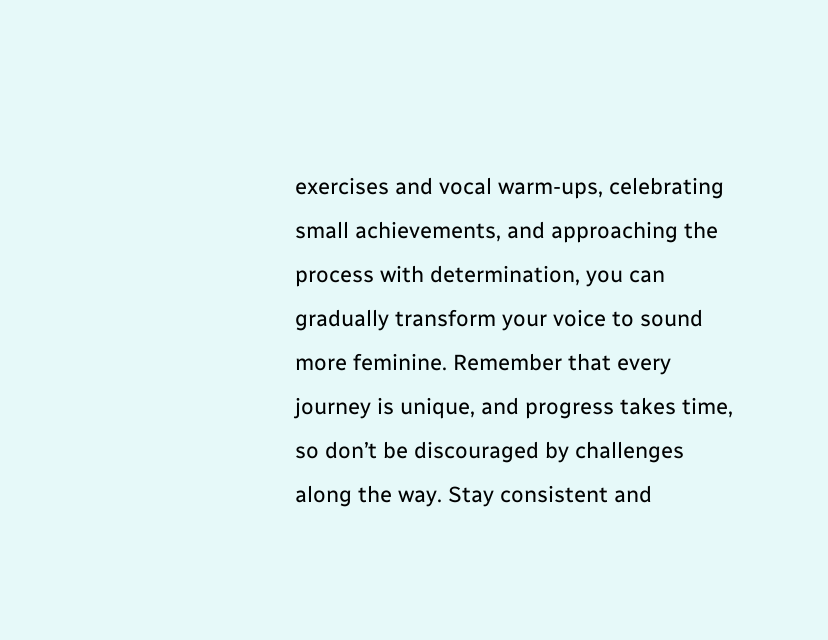exercises and vocal warm-ups, celebrating small achievements, and approaching the process with determination, you can gradually transform your voice to sound more feminine. Remember that every journey is unique, and progress takes time, so don’t be discouraged by challenges along the way. Stay consistent and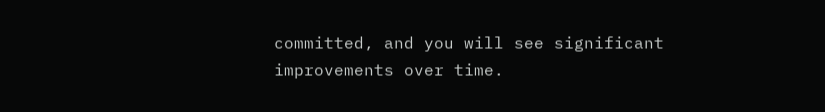committed, and you will see significant improvements over time.